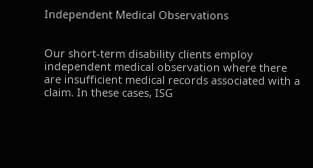Independent Medical Observations


Our short-term disability clients employ independent medical observation where there are insufficient medical records associated with a claim. In these cases, ISG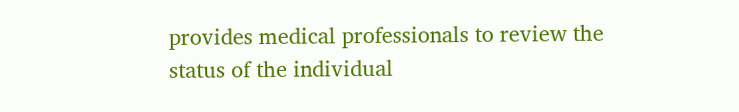provides medical professionals to review the status of the individual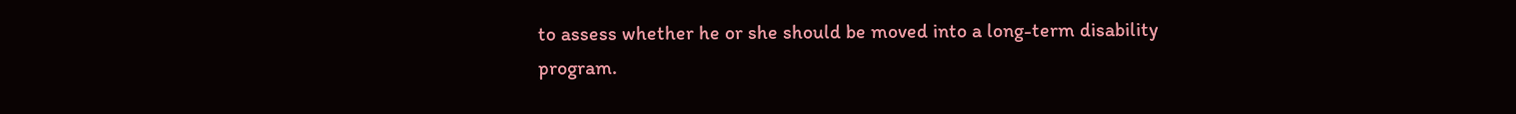to assess whether he or she should be moved into a long-term disability program.